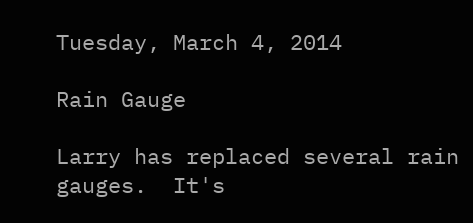Tuesday, March 4, 2014

Rain Gauge

Larry has replaced several rain gauges.  It's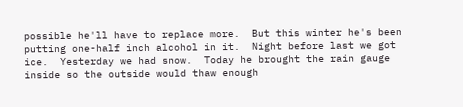possible he'll have to replace more.  But this winter he's been putting one-half inch alcohol in it.  Night before last we got ice.  Yesterday we had snow.  Today he brought the rain gauge inside so the outside would thaw enough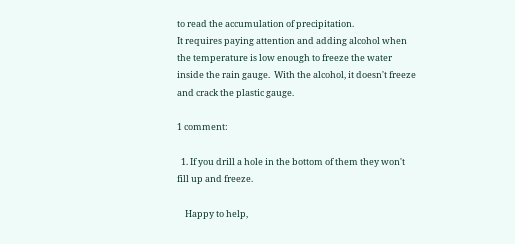to read the accumulation of precipitation.
It requires paying attention and adding alcohol when the temperature is low enough to freeze the water inside the rain gauge.  With the alcohol, it doesn't freeze and crack the plastic gauge.

1 comment:

  1. If you drill a hole in the bottom of them they won't fill up and freeze.

    Happy to help,